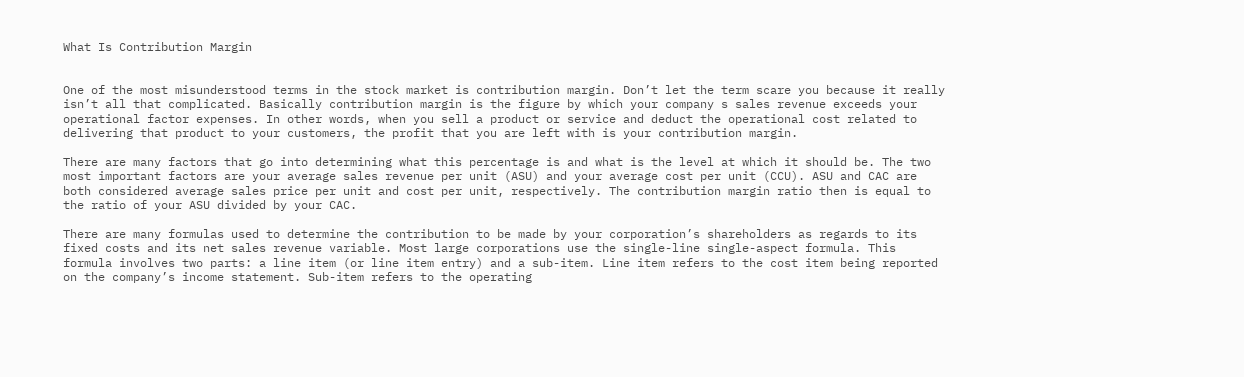What Is Contribution Margin


One of the most misunderstood terms in the stock market is contribution margin. Don’t let the term scare you because it really isn’t all that complicated. Basically contribution margin is the figure by which your company s sales revenue exceeds your operational factor expenses. In other words, when you sell a product or service and deduct the operational cost related to delivering that product to your customers, the profit that you are left with is your contribution margin.

There are many factors that go into determining what this percentage is and what is the level at which it should be. The two most important factors are your average sales revenue per unit (ASU) and your average cost per unit (CCU). ASU and CAC are both considered average sales price per unit and cost per unit, respectively. The contribution margin ratio then is equal to the ratio of your ASU divided by your CAC.

There are many formulas used to determine the contribution to be made by your corporation’s shareholders as regards to its fixed costs and its net sales revenue variable. Most large corporations use the single-line single-aspect formula. This formula involves two parts: a line item (or line item entry) and a sub-item. Line item refers to the cost item being reported on the company’s income statement. Sub-item refers to the operating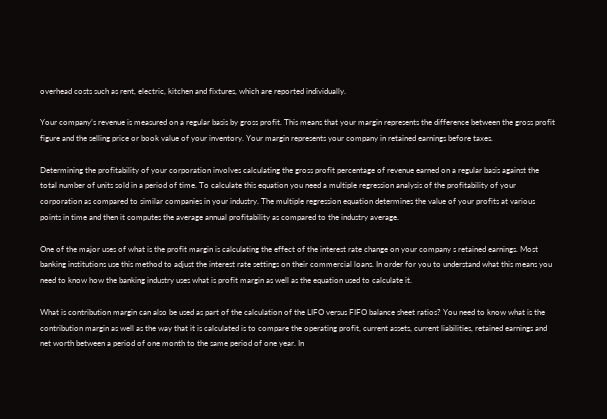overhead costs such as rent, electric, kitchen and fixtures, which are reported individually.

Your company’s revenue is measured on a regular basis by gross profit. This means that your margin represents the difference between the gross profit figure and the selling price or book value of your inventory. Your margin represents your company in retained earnings before taxes.

Determining the profitability of your corporation involves calculating the gross profit percentage of revenue earned on a regular basis against the total number of units sold in a period of time. To calculate this equation you need a multiple regression analysis of the profitability of your corporation as compared to similar companies in your industry. The multiple regression equation determines the value of your profits at various points in time and then it computes the average annual profitability as compared to the industry average.

One of the major uses of what is the profit margin is calculating the effect of the interest rate change on your company s retained earnings. Most banking institutions use this method to adjust the interest rate settings on their commercial loans. In order for you to understand what this means you need to know how the banking industry uses what is profit margin as well as the equation used to calculate it.

What is contribution margin can also be used as part of the calculation of the LIFO versus FIFO balance sheet ratios? You need to know what is the contribution margin as well as the way that it is calculated is to compare the operating profit, current assets, current liabilities, retained earnings and net worth between a period of one month to the same period of one year. In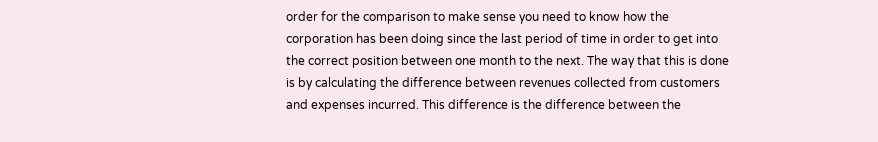order for the comparison to make sense you need to know how the corporation has been doing since the last period of time in order to get into the correct position between one month to the next. The way that this is done is by calculating the difference between revenues collected from customers and expenses incurred. This difference is the difference between the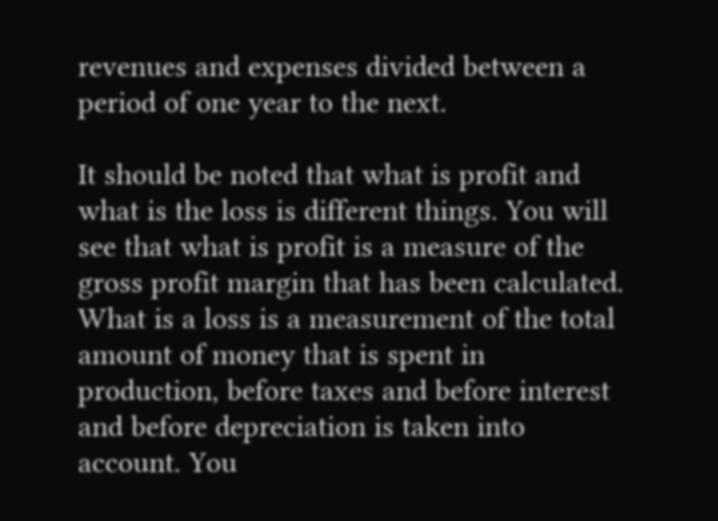revenues and expenses divided between a period of one year to the next.

It should be noted that what is profit and what is the loss is different things. You will see that what is profit is a measure of the gross profit margin that has been calculated. What is a loss is a measurement of the total amount of money that is spent in production, before taxes and before interest and before depreciation is taken into account. You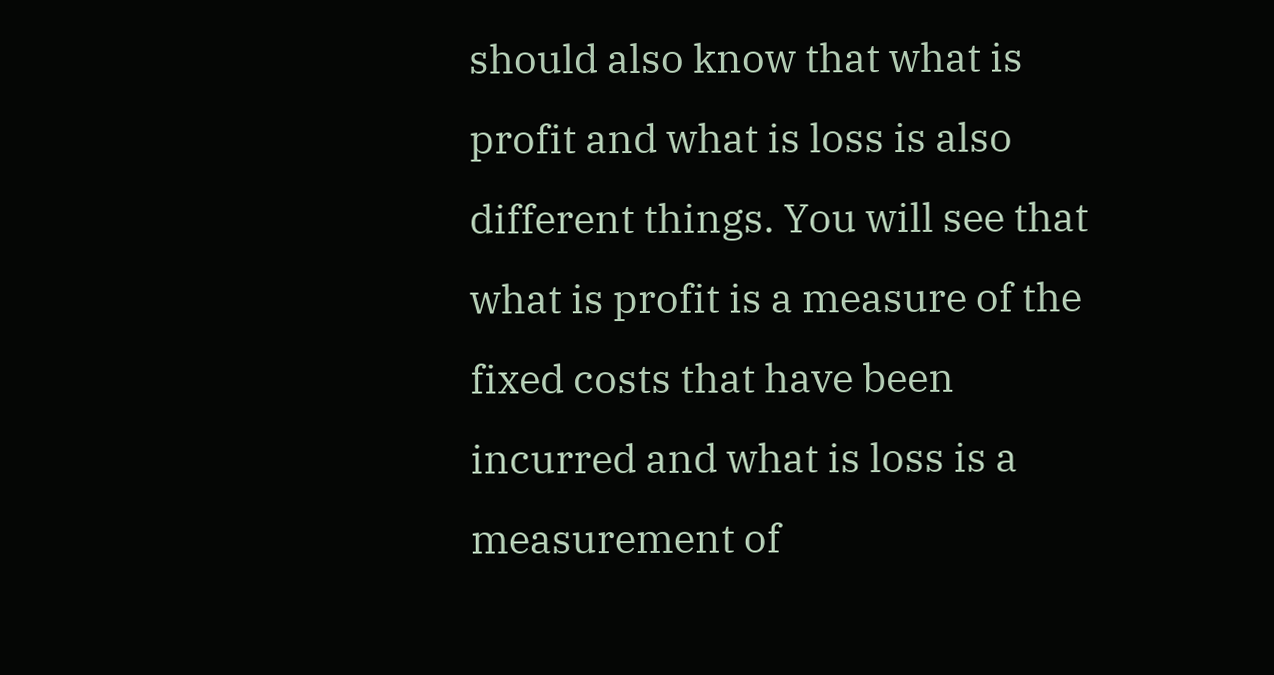should also know that what is profit and what is loss is also different things. You will see that what is profit is a measure of the fixed costs that have been incurred and what is loss is a measurement of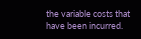the variable costs that have been incurred.